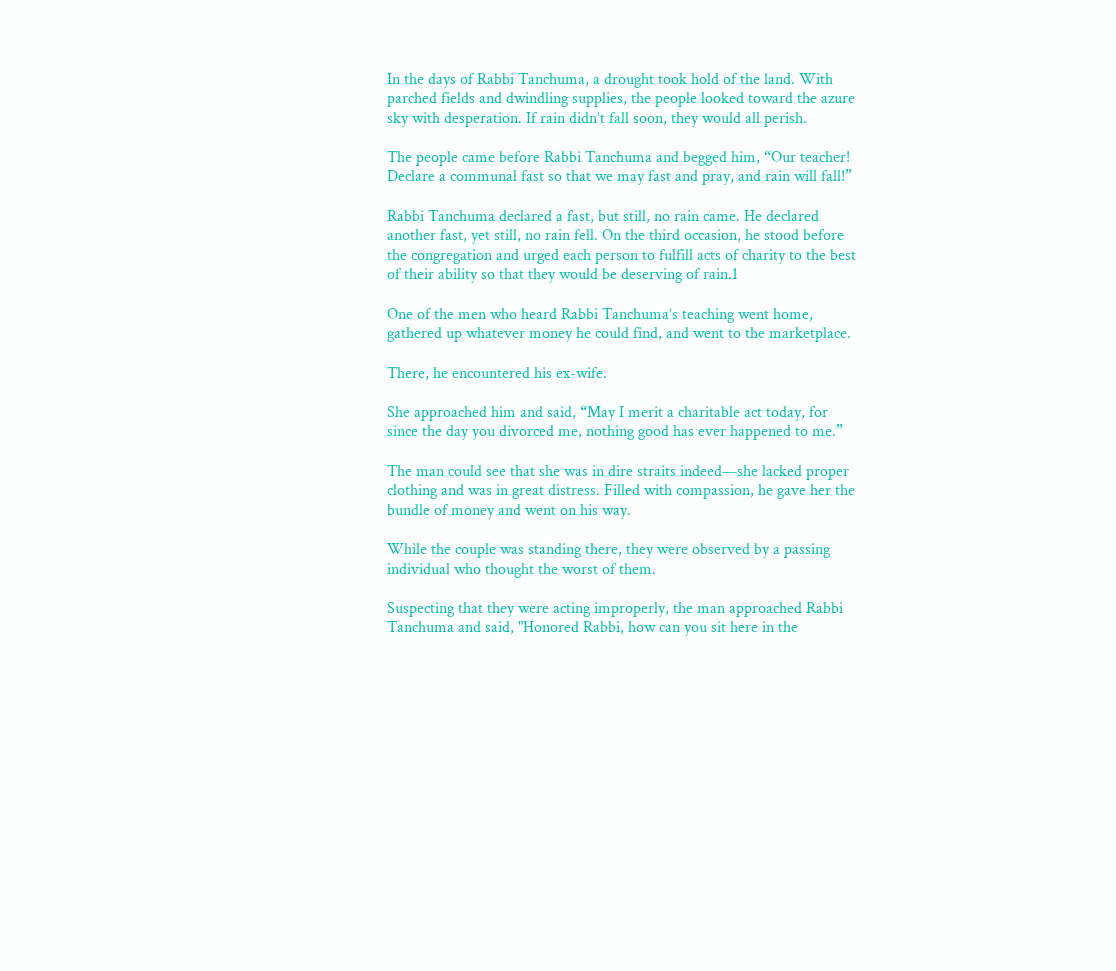In the days of Rabbi Tanchuma, a drought took hold of the land. With parched fields and dwindling supplies, the people looked toward the azure sky with desperation. If rain didn’t fall soon, they would all perish.

The people came before Rabbi Tanchuma and begged him, “Our teacher! Declare a communal fast so that we may fast and pray, and rain will fall!”

Rabbi Tanchuma declared a fast, but still, no rain came. He declared another fast, yet still, no rain fell. On the third occasion, he stood before the congregation and urged each person to fulfill acts of charity to the best of their ability so that they would be deserving of rain.1

One of the men who heard Rabbi Tanchuma’s teaching went home, gathered up whatever money he could find, and went to the marketplace.

There, he encountered his ex-wife.

She approached him and said, “May I merit a charitable act today, for since the day you divorced me, nothing good has ever happened to me.”

The man could see that she was in dire straits indeed—she lacked proper clothing and was in great distress. Filled with compassion, he gave her the bundle of money and went on his way.

While the couple was standing there, they were observed by a passing individual who thought the worst of them.

Suspecting that they were acting improperly, the man approached Rabbi Tanchuma and said, "Honored Rabbi, how can you sit here in the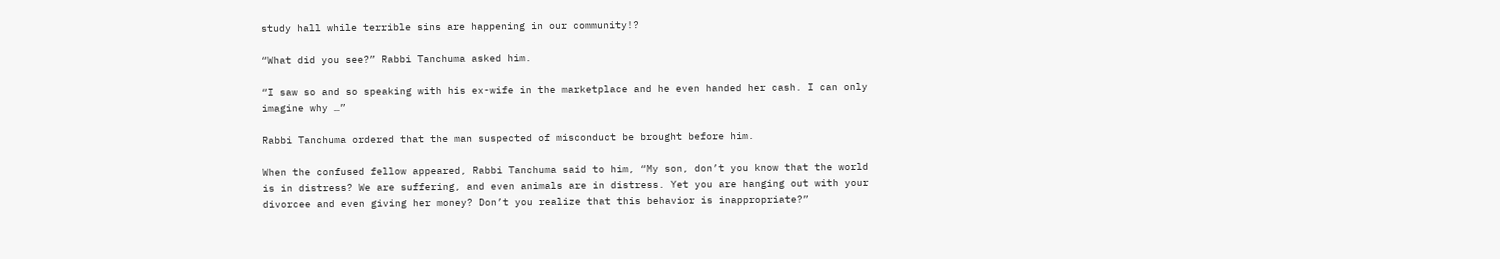study hall while terrible sins are happening in our community!?

“What did you see?” Rabbi Tanchuma asked him.

“I saw so and so speaking with his ex-wife in the marketplace and he even handed her cash. I can only imagine why …”

Rabbi Tanchuma ordered that the man suspected of misconduct be brought before him.

When the confused fellow appeared, Rabbi Tanchuma said to him, “My son, don’t you know that the world is in distress? We are suffering, and even animals are in distress. Yet you are hanging out with your divorcee and even giving her money? Don’t you realize that this behavior is inappropriate?”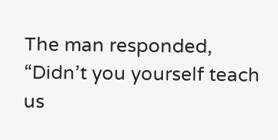The man responded, “Didn’t you yourself teach us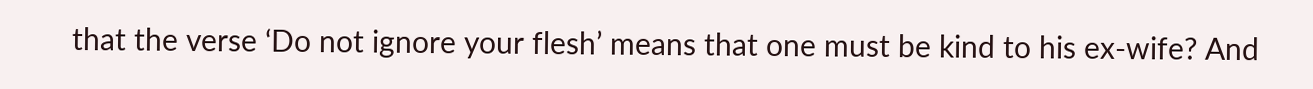that the verse ‘Do not ignore your flesh’ means that one must be kind to his ex-wife? And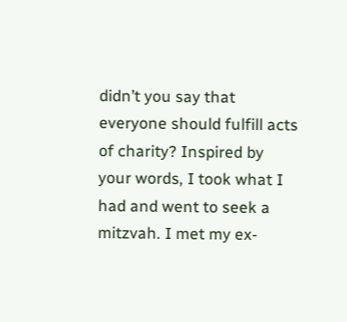didn’t you say that everyone should fulfill acts of charity? Inspired by your words, I took what I had and went to seek a mitzvah. I met my ex-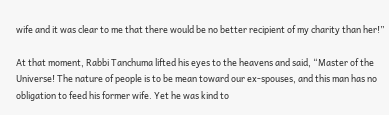wife and it was clear to me that there would be no better recipient of my charity than her!”

At that moment, Rabbi Tanchuma lifted his eyes to the heavens and said, “Master of the Universe! The nature of people is to be mean toward our ex-spouses, and this man has no obligation to feed his former wife. Yet he was kind to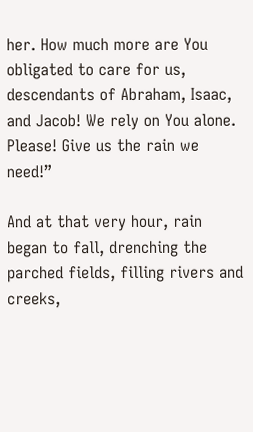her. How much more are You obligated to care for us, descendants of Abraham, Isaac, and Jacob! We rely on You alone. Please! Give us the rain we need!”

And at that very hour, rain began to fall, drenching the parched fields, filling rivers and creeks,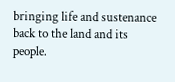bringing life and sustenance back to the land and its people.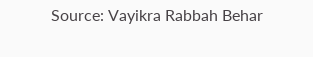Source: Vayikra Rabbah Behar